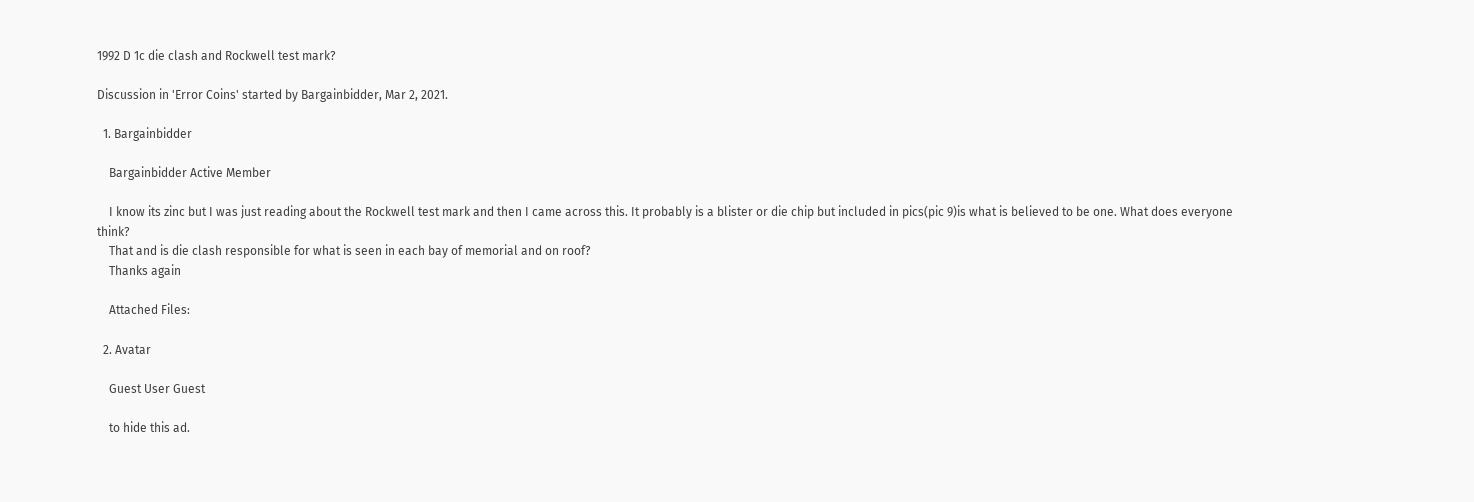1992 D 1c die clash and Rockwell test mark?

Discussion in 'Error Coins' started by Bargainbidder, Mar 2, 2021.

  1. Bargainbidder

    Bargainbidder Active Member

    I know its zinc but I was just reading about the Rockwell test mark and then I came across this. It probably is a blister or die chip but included in pics(pic 9)is what is believed to be one. What does everyone think?
    That and is die clash responsible for what is seen in each bay of memorial and on roof?
    Thanks again

    Attached Files:

  2. Avatar

    Guest User Guest

    to hide this ad.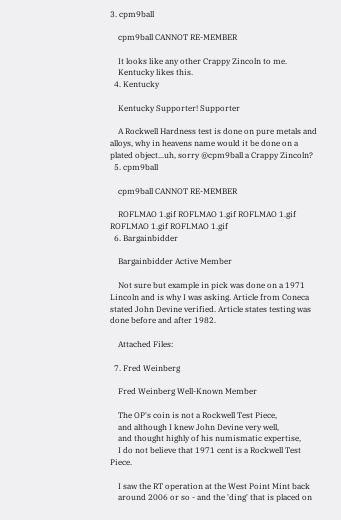3. cpm9ball

    cpm9ball CANNOT RE-MEMBER

    It looks like any other Crappy Zincoln to me.
    Kentucky likes this.
  4. Kentucky

    Kentucky Supporter! Supporter

    A Rockwell Hardness test is done on pure metals and alloys, why in heavens name would it be done on a plated object...uh, sorry @cpm9ball a Crappy Zincoln?
  5. cpm9ball

    cpm9ball CANNOT RE-MEMBER

    ROFLMAO 1.gif ROFLMAO 1.gif ROFLMAO 1.gif ROFLMAO 1.gif ROFLMAO 1.gif
  6. Bargainbidder

    Bargainbidder Active Member

    Not sure but example in pick was done on a 1971 Lincoln and is why I was asking. Article from Coneca stated John Devine verified. Article states testing was done before and after 1982.

    Attached Files:

  7. Fred Weinberg

    Fred Weinberg Well-Known Member

    The OP's coin is not a Rockwell Test Piece,
    and although I knew John Devine very well,
    and thought highly of his numismatic expertise,
    I do not believe that 1971 cent is a Rockwell Test Piece.

    I saw the RT operation at the West Point Mint back
    around 2006 or so - and the 'ding' that is placed on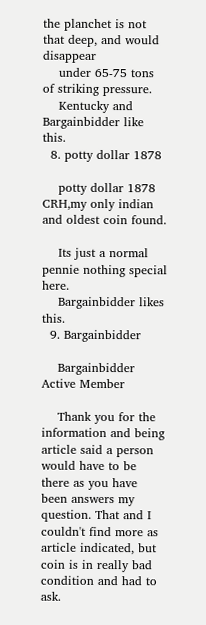the planchet is not that deep, and would disappear
    under 65-75 tons of striking pressure.
    Kentucky and Bargainbidder like this.
  8. potty dollar 1878

    potty dollar 1878 CRH,my only indian and oldest coin found.

    Its just a normal pennie nothing special here.
    Bargainbidder likes this.
  9. Bargainbidder

    Bargainbidder Active Member

    Thank you for the information and being article said a person would have to be there as you have been answers my question. That and I couldn't find more as article indicated, but coin is in really bad condition and had to ask.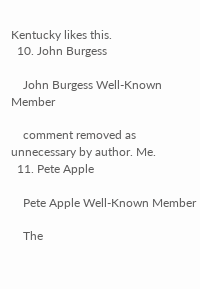Kentucky likes this.
  10. John Burgess

    John Burgess Well-Known Member

    comment removed as unnecessary by author. Me.
  11. Pete Apple

    Pete Apple Well-Known Member

    The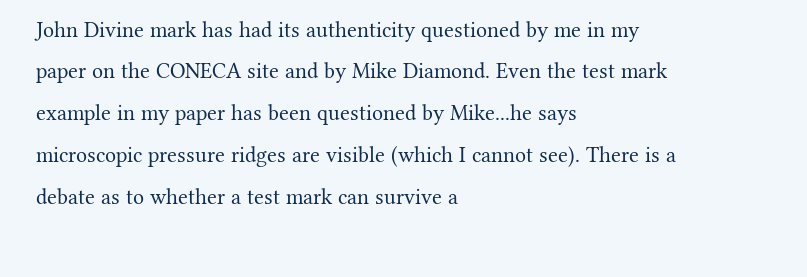John Divine mark has had its authenticity questioned by me in my paper on the CONECA site and by Mike Diamond. Even the test mark example in my paper has been questioned by Mike...he says microscopic pressure ridges are visible (which I cannot see). There is a debate as to whether a test mark can survive a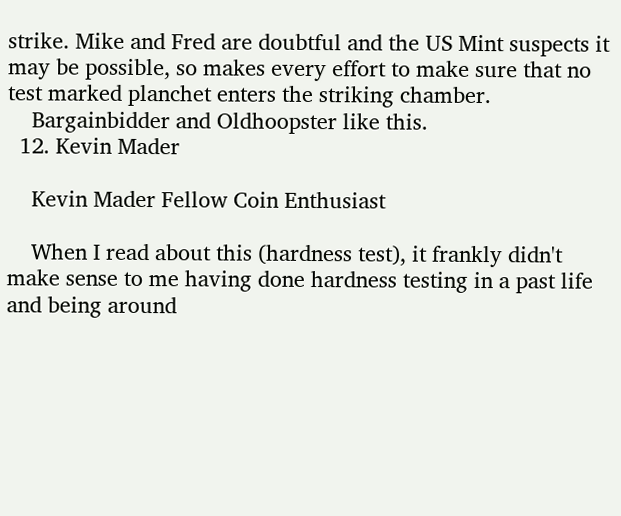strike. Mike and Fred are doubtful and the US Mint suspects it may be possible, so makes every effort to make sure that no test marked planchet enters the striking chamber.
    Bargainbidder and Oldhoopster like this.
  12. Kevin Mader

    Kevin Mader Fellow Coin Enthusiast

    When I read about this (hardness test), it frankly didn't make sense to me having done hardness testing in a past life and being around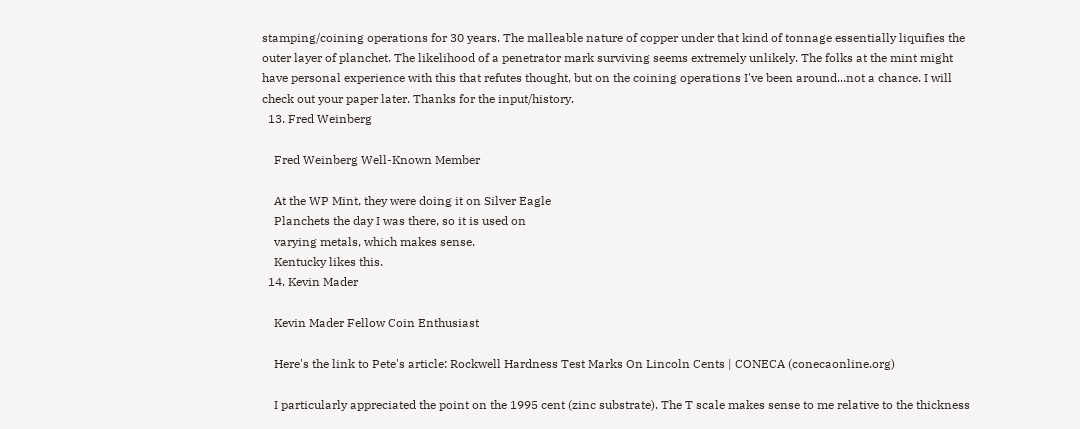stamping/coining operations for 30 years. The malleable nature of copper under that kind of tonnage essentially liquifies the outer layer of planchet. The likelihood of a penetrator mark surviving seems extremely unlikely. The folks at the mint might have personal experience with this that refutes thought, but on the coining operations I've been around...not a chance. I will check out your paper later. Thanks for the input/history.
  13. Fred Weinberg

    Fred Weinberg Well-Known Member

    At the WP Mint, they were doing it on Silver Eagle
    Planchets the day I was there, so it is used on
    varying metals, which makes sense.
    Kentucky likes this.
  14. Kevin Mader

    Kevin Mader Fellow Coin Enthusiast

    Here's the link to Pete's article: Rockwell Hardness Test Marks On Lincoln Cents | CONECA (conecaonline.org)

    I particularly appreciated the point on the 1995 cent (zinc substrate). The T scale makes sense to me relative to the thickness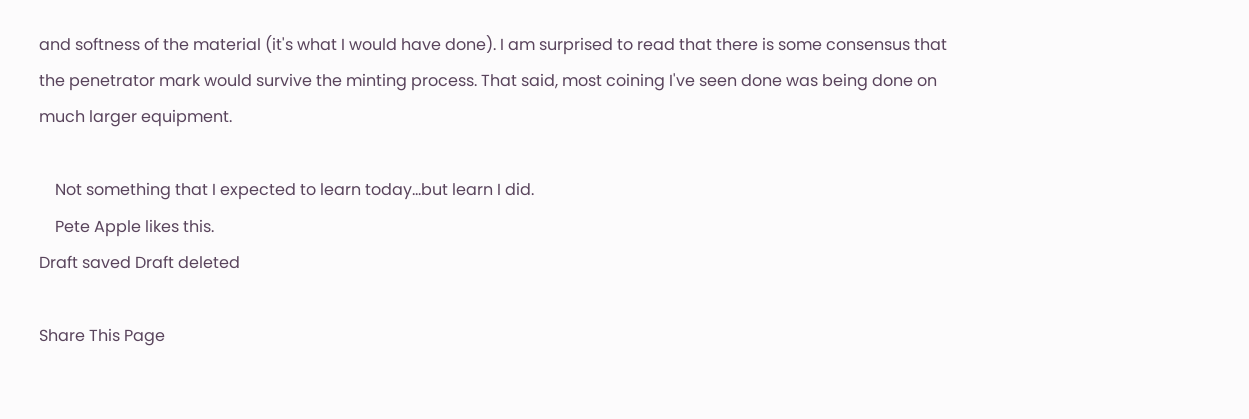and softness of the material (it's what I would have done). I am surprised to read that there is some consensus that the penetrator mark would survive the minting process. That said, most coining I've seen done was being done on much larger equipment.

    Not something that I expected to learn today...but learn I did.
    Pete Apple likes this.
Draft saved Draft deleted

Share This Page